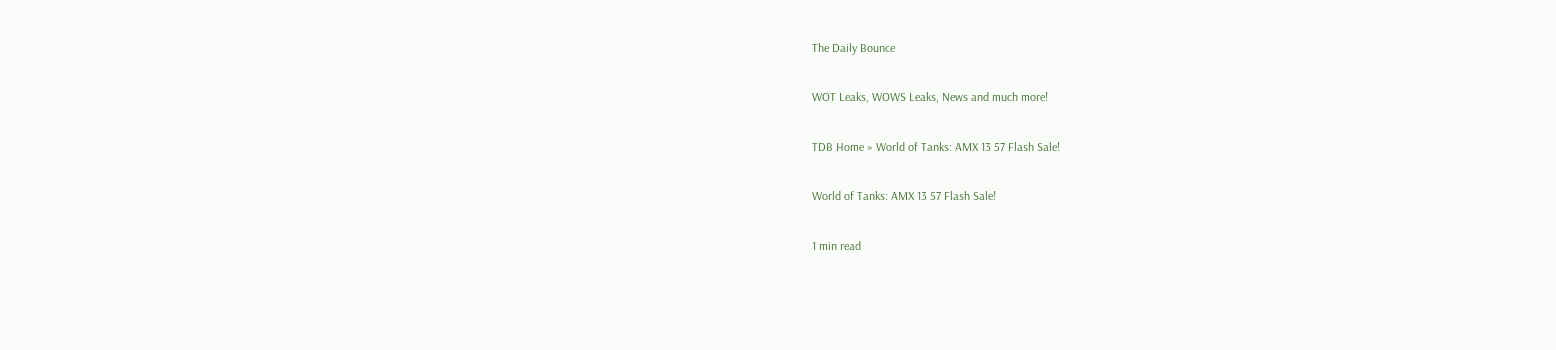The Daily Bounce

WOT Leaks, WOWS Leaks, News and much more!

TDB Home » World of Tanks: AMX 13 57 Flash Sale!

World of Tanks: AMX 13 57 Flash Sale!

1 min read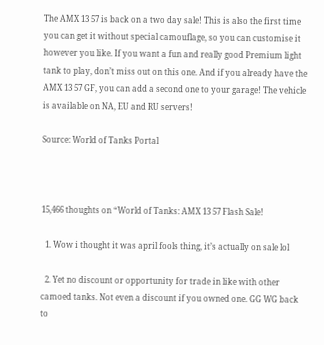The AMX 13 57 is back on a two day sale! This is also the first time you can get it without special camouflage, so you can customise it however you like. If you want a fun and really good Premium light tank to play, don’t miss out on this one. And if you already have the AMX 13 57 GF, you can add a second one to your garage! The vehicle is available on NA, EU and RU servers!

Source: World of Tanks Portal



15,466 thoughts on “World of Tanks: AMX 13 57 Flash Sale!

  1. Wow i thought it was april fools thing, it’s actually on sale lol

  2. Yet no discount or opportunity for trade in like with other camoed tanks. Not even a discount if you owned one. GG WG back to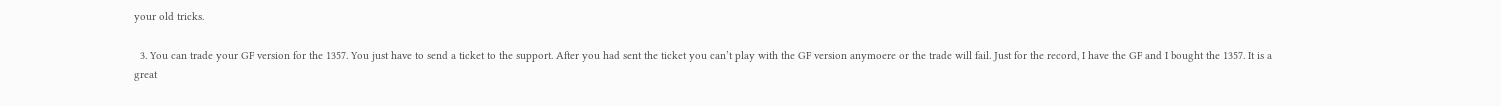your old tricks.

  3. You can trade your GF version for the 1357. You just have to send a ticket to the support. After you had sent the ticket you can’t play with the GF version anymoere or the trade will fail. Just for the record, I have the GF and I bought the 1357. It is a great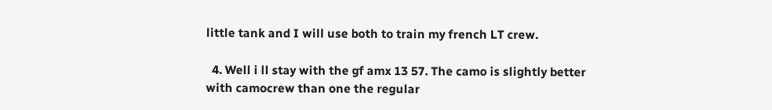little tank and I will use both to train my french LT crew.

  4. Well i ll stay with the gf amx 13 57. The camo is slightly better with camocrew than one the regular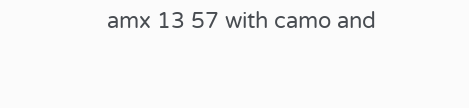amx 13 57 with camo and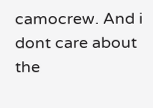camocrew. And i dont care about the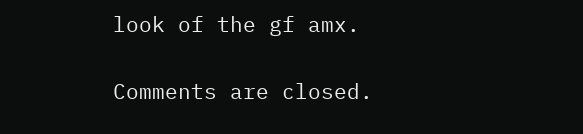look of the gf amx.

Comments are closed.